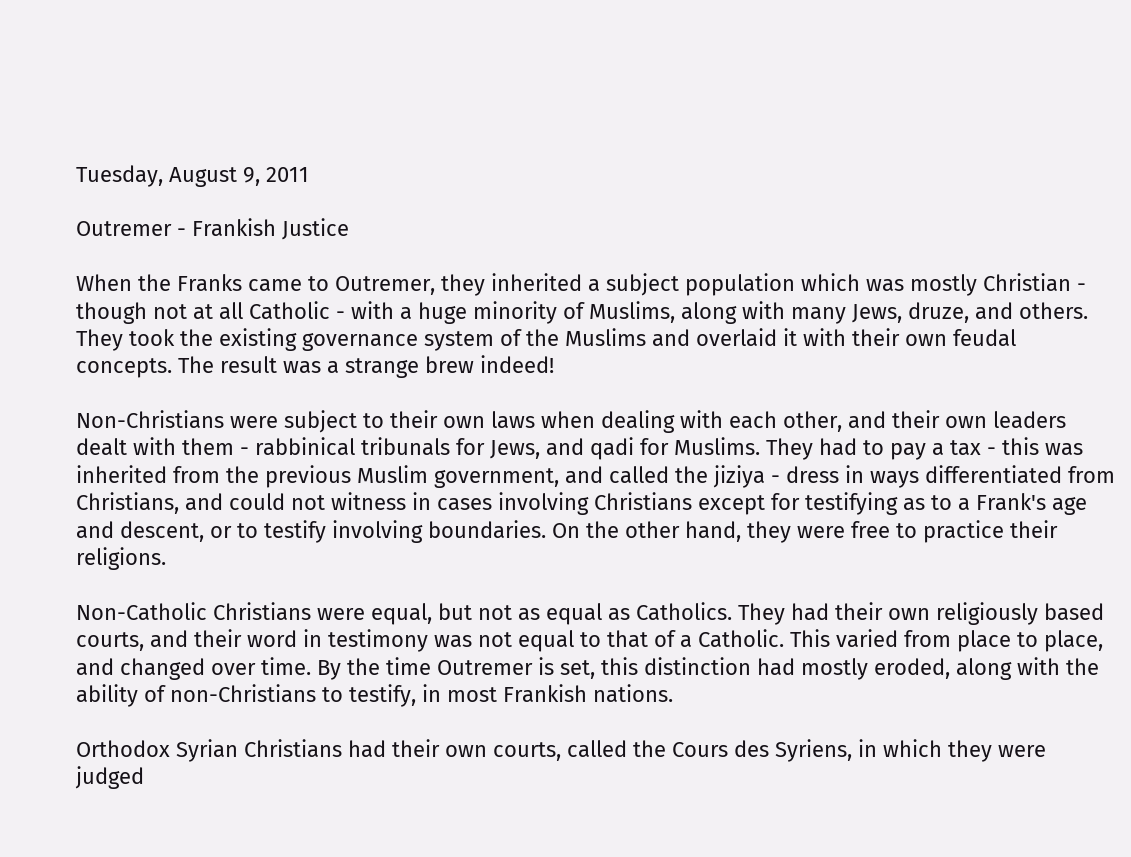Tuesday, August 9, 2011

Outremer - Frankish Justice

When the Franks came to Outremer, they inherited a subject population which was mostly Christian - though not at all Catholic - with a huge minority of Muslims, along with many Jews, druze, and others. They took the existing governance system of the Muslims and overlaid it with their own feudal concepts. The result was a strange brew indeed!

Non-Christians were subject to their own laws when dealing with each other, and their own leaders dealt with them - rabbinical tribunals for Jews, and qadi for Muslims. They had to pay a tax - this was inherited from the previous Muslim government, and called the jiziya - dress in ways differentiated from Christians, and could not witness in cases involving Christians except for testifying as to a Frank's age and descent, or to testify involving boundaries. On the other hand, they were free to practice their religions.

Non-Catholic Christians were equal, but not as equal as Catholics. They had their own religiously based courts, and their word in testimony was not equal to that of a Catholic. This varied from place to place, and changed over time. By the time Outremer is set, this distinction had mostly eroded, along with the ability of non-Christians to testify, in most Frankish nations.

Orthodox Syrian Christians had their own courts, called the Cours des Syriens, in which they were judged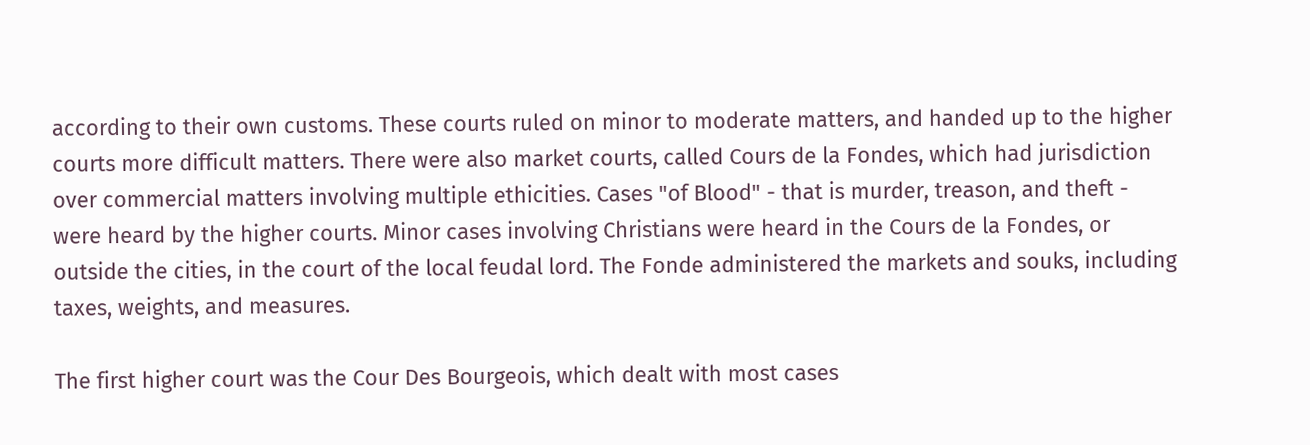according to their own customs. These courts ruled on minor to moderate matters, and handed up to the higher courts more difficult matters. There were also market courts, called Cours de la Fondes, which had jurisdiction over commercial matters involving multiple ethicities. Cases "of Blood" - that is murder, treason, and theft - were heard by the higher courts. Minor cases involving Christians were heard in the Cours de la Fondes, or outside the cities, in the court of the local feudal lord. The Fonde administered the markets and souks, including taxes, weights, and measures.

The first higher court was the Cour Des Bourgeois, which dealt with most cases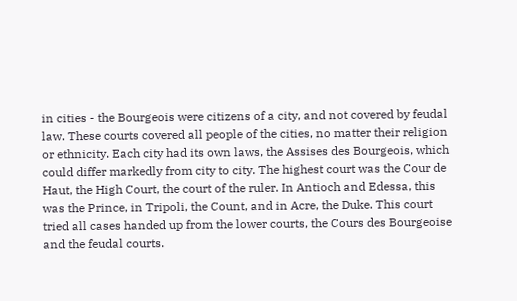in cities - the Bourgeois were citizens of a city, and not covered by feudal law. These courts covered all people of the cities, no matter their religion or ethnicity. Each city had its own laws, the Assises des Bourgeois, which could differ markedly from city to city. The highest court was the Cour de Haut, the High Court, the court of the ruler. In Antioch and Edessa, this was the Prince, in Tripoli, the Count, and in Acre, the Duke. This court tried all cases handed up from the lower courts, the Cours des Bourgeoise and the feudal courts.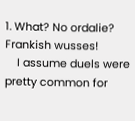1. What? No ordalie? Frankish wusses!
    I assume duels were pretty common for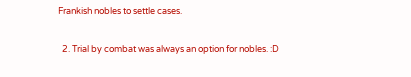Frankish nobles to settle cases.

  2. Trial by combat was always an option for nobles. :D